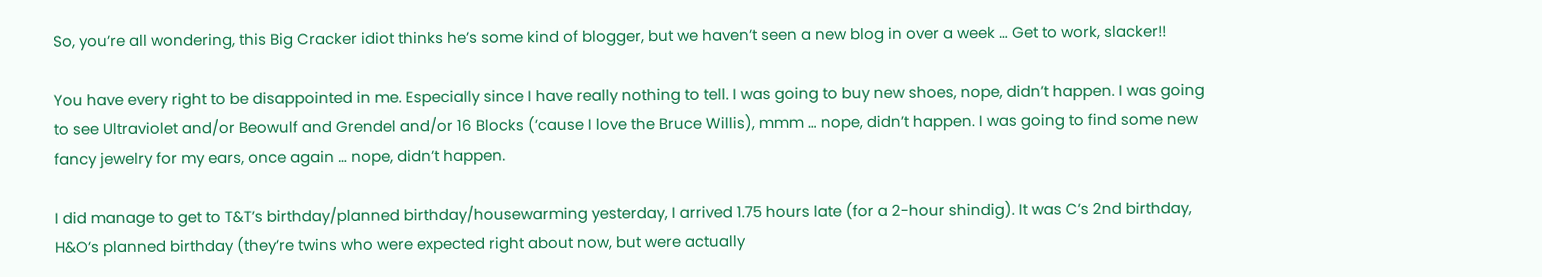So, you’re all wondering, this Big Cracker idiot thinks he’s some kind of blogger, but we haven’t seen a new blog in over a week … Get to work, slacker!!

You have every right to be disappointed in me. Especially since I have really nothing to tell. I was going to buy new shoes, nope, didn’t happen. I was going to see Ultraviolet and/or Beowulf and Grendel and/or 16 Blocks (’cause I love the Bruce Willis), mmm … nope, didn’t happen. I was going to find some new fancy jewelry for my ears, once again … nope, didn’t happen.

I did manage to get to T&T’s birthday/planned birthday/housewarming yesterday, I arrived 1.75 hours late (for a 2-hour shindig). It was C’s 2nd birthday, H&O’s planned birthday (they’re twins who were expected right about now, but were actually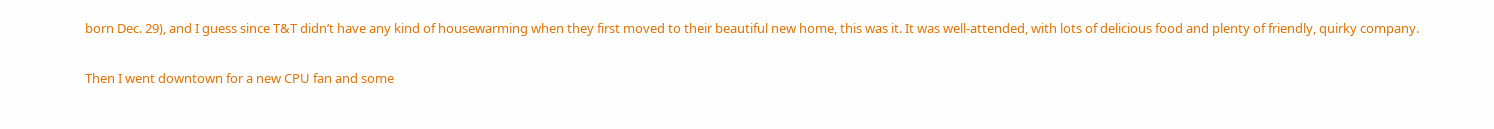born Dec. 29), and I guess since T&T didn’t have any kind of housewarming when they first moved to their beautiful new home, this was it. It was well-attended, with lots of delicious food and plenty of friendly, quirky company.

Then I went downtown for a new CPU fan and some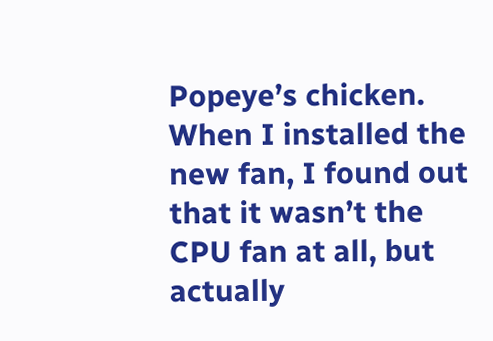Popeye’s chicken. When I installed the new fan, I found out that it wasn’t the CPU fan at all, but actually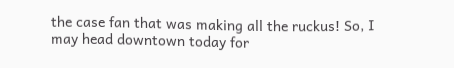the case fan that was making all the ruckus! So, I may head downtown today for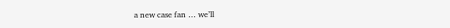a new case fan … we’ll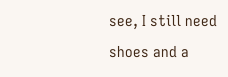see, I still need shoes and a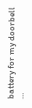battery for my doorbell …